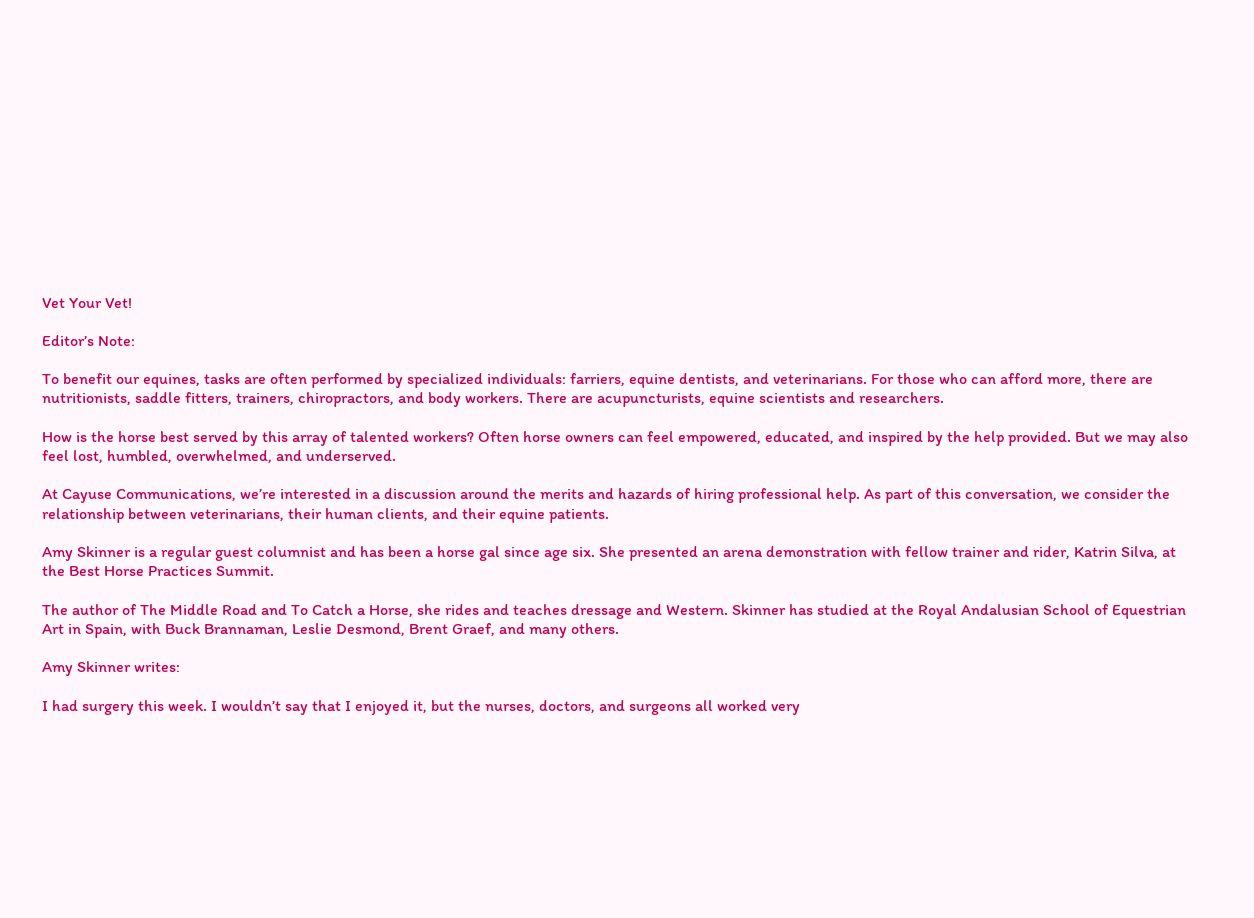Vet Your Vet!

Editor’s Note:

To benefit our equines, tasks are often performed by specialized individuals: farriers, equine dentists, and veterinarians. For those who can afford more, there are nutritionists, saddle fitters, trainers, chiropractors, and body workers. There are acupuncturists, equine scientists and researchers.

How is the horse best served by this array of talented workers? Often horse owners can feel empowered, educated, and inspired by the help provided. But we may also feel lost, humbled, overwhelmed, and underserved.

At Cayuse Communications, we’re interested in a discussion around the merits and hazards of hiring professional help. As part of this conversation, we consider the relationship between veterinarians, their human clients, and their equine patients.

Amy Skinner is a regular guest columnist and has been a horse gal since age six. She presented an arena demonstration with fellow trainer and rider, Katrin Silva, at the Best Horse Practices Summit.

The author of The Middle Road and To Catch a Horse, she rides and teaches dressage and Western. Skinner has studied at the Royal Andalusian School of Equestrian Art in Spain, with Buck Brannaman, Leslie Desmond, Brent Graef, and many others.

Amy Skinner writes:

I had surgery this week. I wouldn’t say that I enjoyed it, but the nurses, doctors, and surgeons all worked very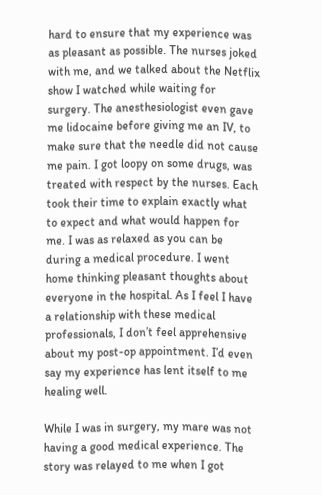hard to ensure that my experience was as pleasant as possible. The nurses joked with me, and we talked about the Netflix show I watched while waiting for surgery. The anesthesiologist even gave me lidocaine before giving me an IV, to make sure that the needle did not cause me pain. I got loopy on some drugs, was treated with respect by the nurses. Each took their time to explain exactly what to expect and what would happen for me. I was as relaxed as you can be during a medical procedure. I went home thinking pleasant thoughts about everyone in the hospital. As I feel I have a relationship with these medical professionals, I don’t feel apprehensive about my post-op appointment. I’d even say my experience has lent itself to me healing well.

While I was in surgery, my mare was not having a good medical experience. The story was relayed to me when I got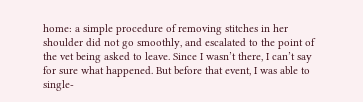home: a simple procedure of removing stitches in her shoulder did not go smoothly, and escalated to the point of the vet being asked to leave. Since I wasn’t there, I can’t say for sure what happened. But before that event, I was able to single-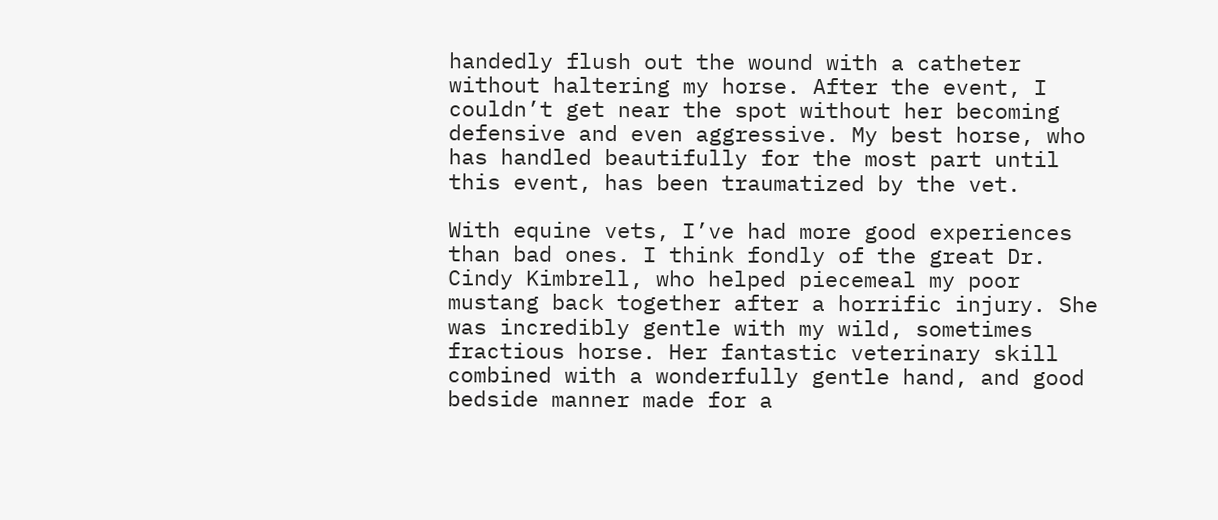handedly flush out the wound with a catheter without haltering my horse. After the event, I couldn’t get near the spot without her becoming defensive and even aggressive. My best horse, who has handled beautifully for the most part until this event, has been traumatized by the vet.

With equine vets, I’ve had more good experiences than bad ones. I think fondly of the great Dr. Cindy Kimbrell, who helped piecemeal my poor mustang back together after a horrific injury. She was incredibly gentle with my wild, sometimes fractious horse. Her fantastic veterinary skill combined with a wonderfully gentle hand, and good bedside manner made for a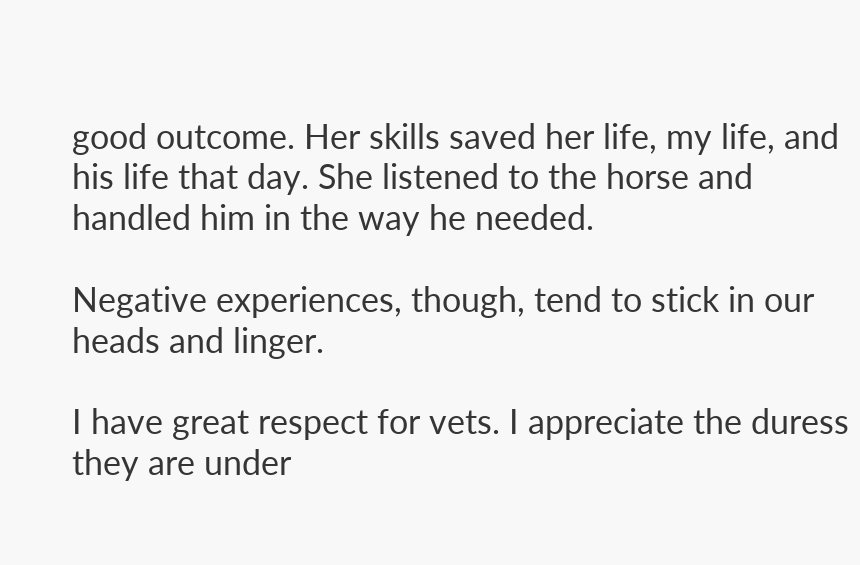good outcome. Her skills saved her life, my life, and his life that day. She listened to the horse and handled him in the way he needed.

Negative experiences, though, tend to stick in our heads and linger.

I have great respect for vets. I appreciate the duress they are under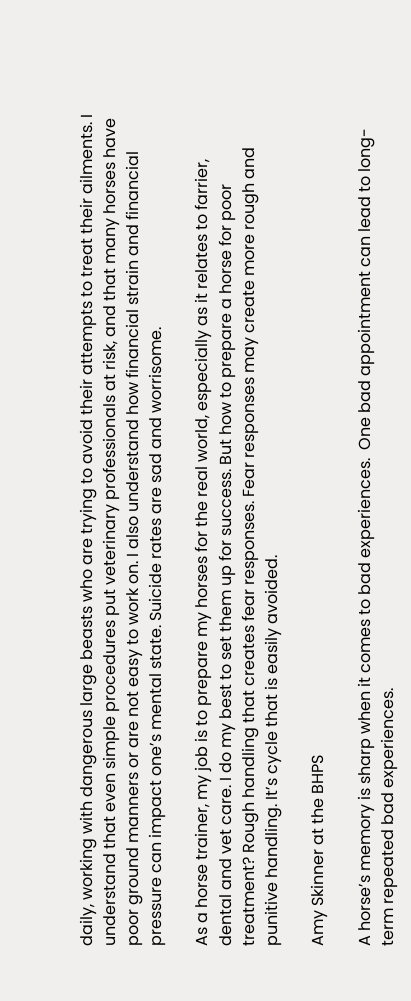daily, working with dangerous large beasts who are trying to avoid their attempts to treat their ailments. I understand that even simple procedures put veterinary professionals at risk, and that many horses have poor ground manners or are not easy to work on. I also understand how financial strain and financial pressure can impact one’s mental state. Suicide rates are sad and worrisome.

As a horse trainer, my job is to prepare my horses for the real world, especially as it relates to farrier, dental and vet care. I do my best to set them up for success. But how to prepare a horse for poor treatment? Rough handling that creates fear responses. Fear responses may create more rough and punitive handling. It’s cycle that is easily avoided.

Amy Skinner at the BHPS

A horse’s memory is sharp when it comes to bad experiences.  One bad appointment can lead to long-term repeated bad experiences.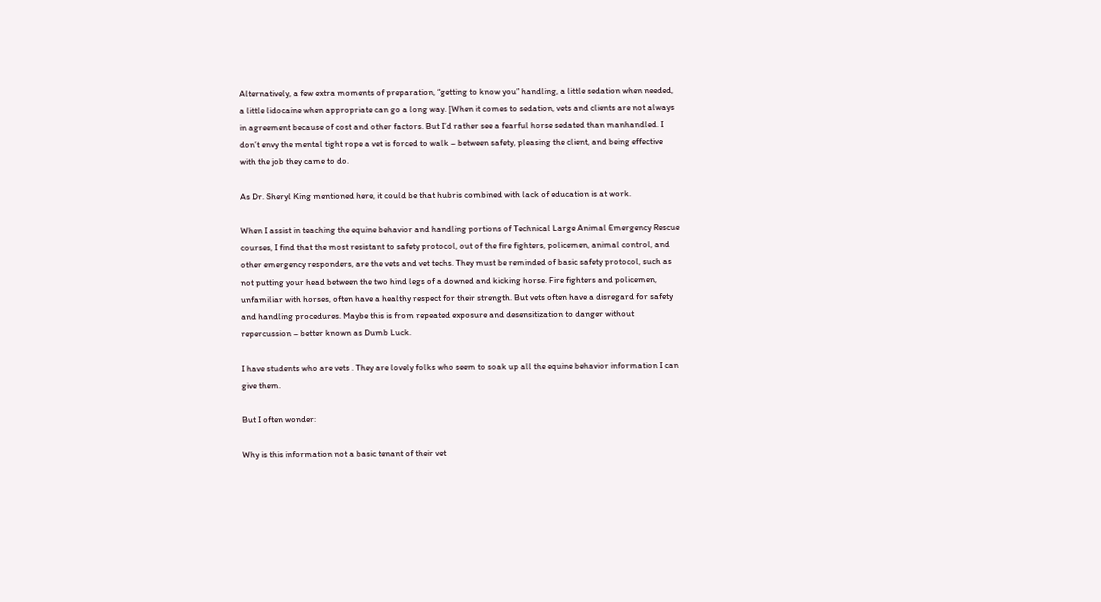Alternatively, a few extra moments of preparation, “getting to know you” handling, a little sedation when needed, a little lidocaine when appropriate can go a long way. [When it comes to sedation, vets and clients are not always in agreement because of cost and other factors. But I’d rather see a fearful horse sedated than manhandled. I don’t envy the mental tight rope a vet is forced to walk – between safety, pleasing the client, and being effective with the job they came to do.

As Dr. Sheryl King mentioned here, it could be that hubris combined with lack of education is at work.

When I assist in teaching the equine behavior and handling portions of Technical Large Animal Emergency Rescue courses, I find that the most resistant to safety protocol, out of the fire fighters, policemen, animal control, and other emergency responders, are the vets and vet techs. They must be reminded of basic safety protocol, such as not putting your head between the two hind legs of a downed and kicking horse. Fire fighters and policemen, unfamiliar with horses, often have a healthy respect for their strength. But vets often have a disregard for safety and handling procedures. Maybe this is from repeated exposure and desensitization to danger without repercussion – better known as Dumb Luck.

I have students who are vets . They are lovely folks who seem to soak up all the equine behavior information I can give them.

But I often wonder:

Why is this information not a basic tenant of their vet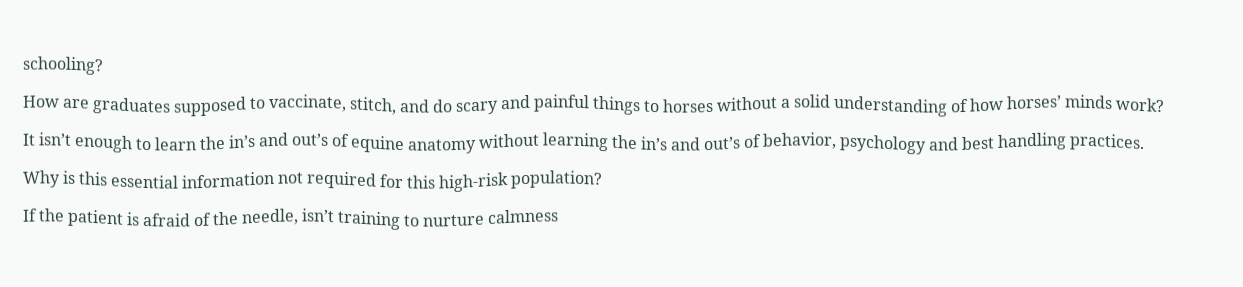schooling?

How are graduates supposed to vaccinate, stitch, and do scary and painful things to horses without a solid understanding of how horses’ minds work?

It isn’t enough to learn the in’s and out’s of equine anatomy without learning the in’s and out’s of behavior, psychology and best handling practices.

Why is this essential information not required for this high-risk population?

If the patient is afraid of the needle, isn’t training to nurture calmness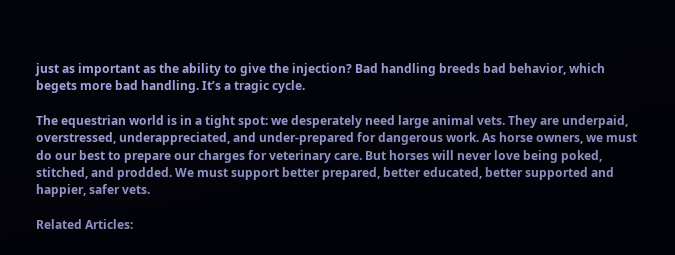just as important as the ability to give the injection? Bad handling breeds bad behavior, which begets more bad handling. It’s a tragic cycle.

The equestrian world is in a tight spot: we desperately need large animal vets. They are underpaid, overstressed, underappreciated, and under-prepared for dangerous work. As horse owners, we must do our best to prepare our charges for veterinary care. But horses will never love being poked, stitched, and prodded. We must support better prepared, better educated, better supported and happier, safer vets.

Related Articles: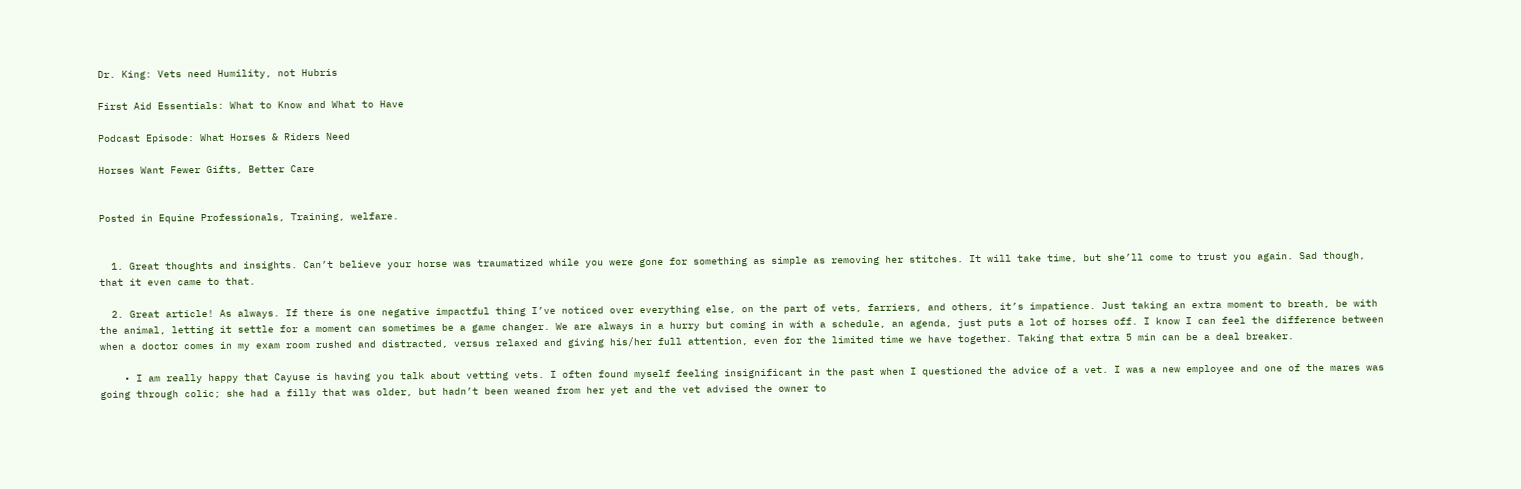Dr. King: Vets need Humility, not Hubris

First Aid Essentials: What to Know and What to Have

Podcast Episode: What Horses & Riders Need

Horses Want Fewer Gifts, Better Care


Posted in Equine Professionals, Training, welfare.


  1. Great thoughts and insights. Can’t believe your horse was traumatized while you were gone for something as simple as removing her stitches. It will take time, but she’ll come to trust you again. Sad though, that it even came to that.

  2. Great article! As always. If there is one negative impactful thing I’ve noticed over everything else, on the part of vets, farriers, and others, it’s impatience. Just taking an extra moment to breath, be with the animal, letting it settle for a moment can sometimes be a game changer. We are always in a hurry but coming in with a schedule, an agenda, just puts a lot of horses off. I know I can feel the difference between when a doctor comes in my exam room rushed and distracted, versus relaxed and giving his/her full attention, even for the limited time we have together. Taking that extra 5 min can be a deal breaker.

    • I am really happy that Cayuse is having you talk about vetting vets. I often found myself feeling insignificant in the past when I questioned the advice of a vet. I was a new employee and one of the mares was going through colic; she had a filly that was older, but hadn’t been weaned from her yet and the vet advised the owner to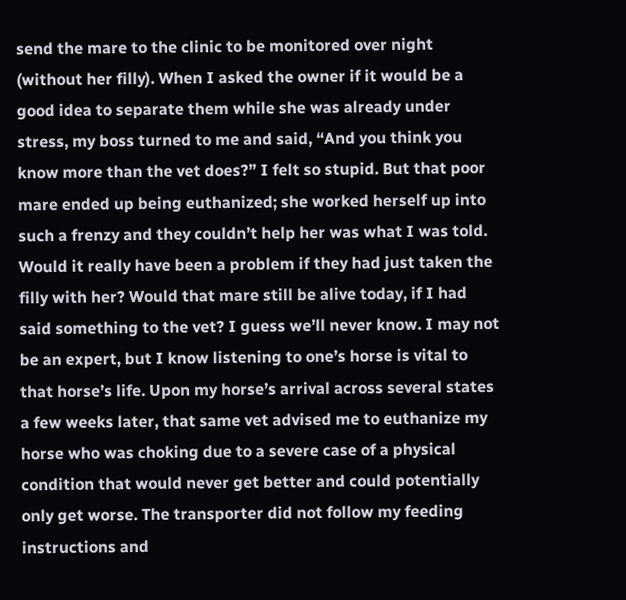send the mare to the clinic to be monitored over night (without her filly). When I asked the owner if it would be a good idea to separate them while she was already under stress, my boss turned to me and said, “And you think you know more than the vet does?” I felt so stupid. But that poor mare ended up being euthanized; she worked herself up into such a frenzy and they couldn’t help her was what I was told. Would it really have been a problem if they had just taken the filly with her? Would that mare still be alive today, if I had said something to the vet? I guess we’ll never know. I may not be an expert, but I know listening to one’s horse is vital to that horse’s life. Upon my horse’s arrival across several states a few weeks later, that same vet advised me to euthanize my horse who was choking due to a severe case of a physical condition that would never get better and could potentially only get worse. The transporter did not follow my feeding instructions and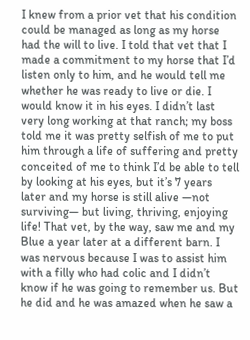I knew from a prior vet that his condition could be managed as long as my horse had the will to live. I told that vet that I made a commitment to my horse that I’d listen only to him, and he would tell me whether he was ready to live or die. I would know it in his eyes. I didn’t last very long working at that ranch; my boss told me it was pretty selfish of me to put him through a life of suffering and pretty conceited of me to think I’d be able to tell by looking at his eyes, but it’s 7 years later and my horse is still alive —not surviving— but living, thriving, enjoying life! That vet, by the way, saw me and my Blue a year later at a different barn. I was nervous because I was to assist him with a filly who had colic and I didn’t know if he was going to remember us. But he did and he was amazed when he saw a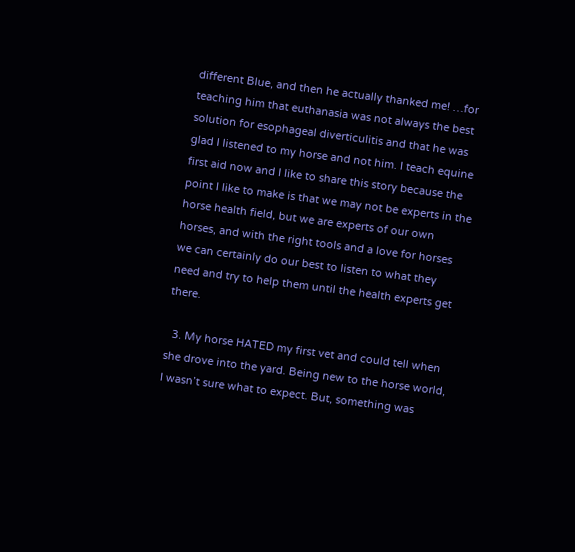different Blue, and then he actually thanked me! …for teaching him that euthanasia was not always the best solution for esophageal diverticulitis and that he was glad I listened to my horse and not him. I teach equine first aid now and I like to share this story because the point I like to make is that we may not be experts in the horse health field, but we are experts of our own horses, and with the right tools and a love for horses we can certainly do our best to listen to what they need and try to help them until the health experts get there.

  3. My horse HATED my first vet and could tell when she drove into the yard. Being new to the horse world, I wasn’t sure what to expect. But, something was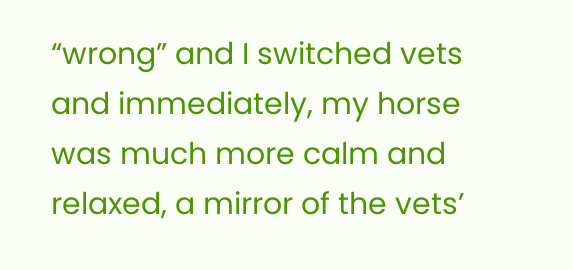“wrong” and I switched vets and immediately, my horse was much more calm and relaxed, a mirror of the vets’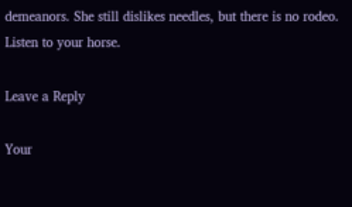demeanors. She still dislikes needles, but there is no rodeo. Listen to your horse.

Leave a Reply

Your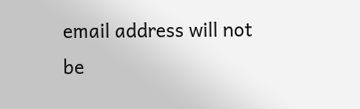email address will not be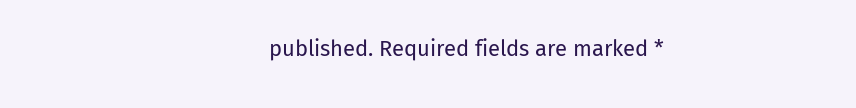published. Required fields are marked *